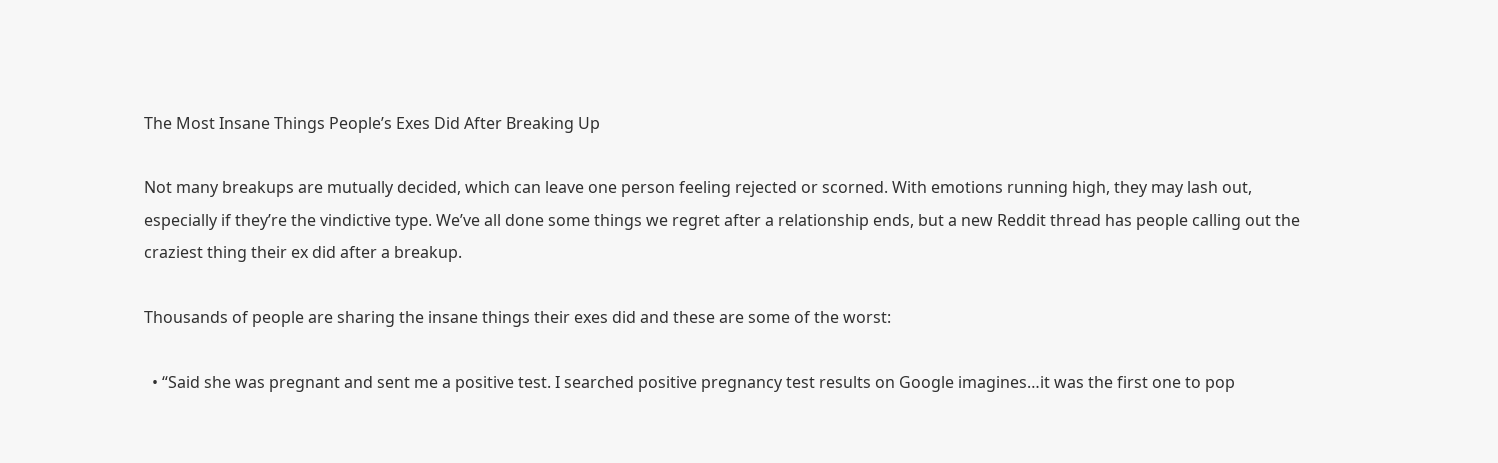The Most Insane Things People’s Exes Did After Breaking Up

Not many breakups are mutually decided, which can leave one person feeling rejected or scorned. With emotions running high, they may lash out, especially if they’re the vindictive type. We’ve all done some things we regret after a relationship ends, but a new Reddit thread has people calling out the craziest thing their ex did after a breakup.

Thousands of people are sharing the insane things their exes did and these are some of the worst:

  • “Said she was pregnant and sent me a positive test. I searched positive pregnancy test results on Google imagines…it was the first one to pop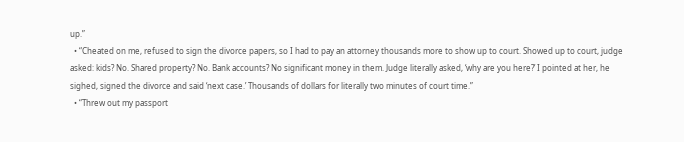up.”
  • “Cheated on me, refused to sign the divorce papers, so I had to pay an attorney thousands more to show up to court. Showed up to court, judge asked: kids? No. Shared property? No. Bank accounts? No significant money in them. Judge literally asked, ‘why are you here?’ I pointed at her, he sighed, signed the divorce and said ‘next case.’ Thousands of dollars for literally two minutes of court time.”
  • “Threw out my passport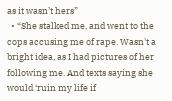as it wasn’t hers”
  • “She stalked me, and went to the cops accusing me of rape. Wasn't a bright idea, as I had pictures of her following me. And texts saying she would ‘ruin my life if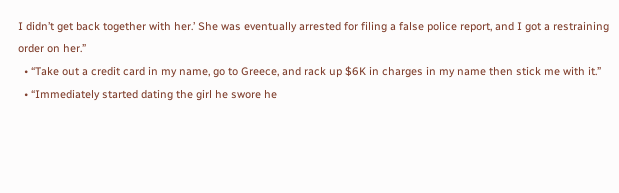I didn’t get back together with her.’ She was eventually arrested for filing a false police report, and I got a restraining order on her.”
  • “Take out a credit card in my name, go to Greece, and rack up $6K in charges in my name then stick me with it.”
  • “Immediately started dating the girl he swore he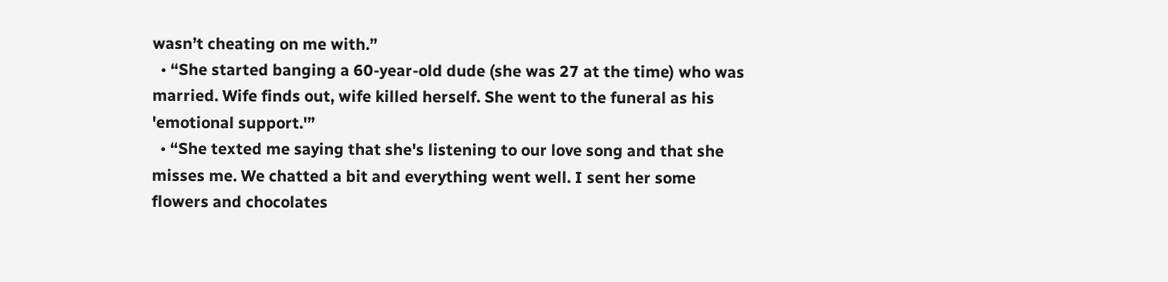wasn’t cheating on me with.”
  • “She started banging a 60-year-old dude (she was 27 at the time) who was married. Wife finds out, wife killed herself. She went to the funeral as his 'emotional support.'”
  • “She texted me saying that she's listening to our love song and that she misses me. We chatted a bit and everything went well. I sent her some flowers and chocolates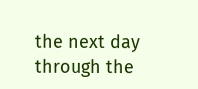the next day through the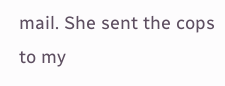mail. She sent the cops to my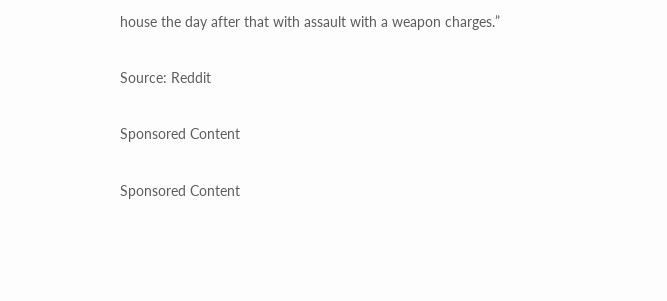house the day after that with assault with a weapon charges.”

Source: Reddit

Sponsored Content

Sponsored Content